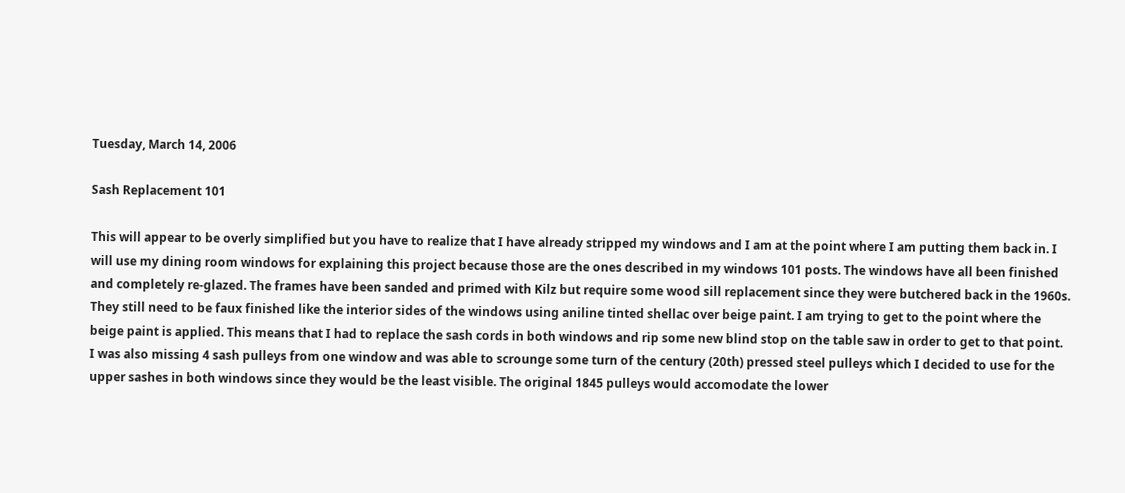Tuesday, March 14, 2006

Sash Replacement 101

This will appear to be overly simplified but you have to realize that I have already stripped my windows and I am at the point where I am putting them back in. I will use my dining room windows for explaining this project because those are the ones described in my windows 101 posts. The windows have all been finished and completely re-glazed. The frames have been sanded and primed with Kilz but require some wood sill replacement since they were butchered back in the 1960s. They still need to be faux finished like the interior sides of the windows using aniline tinted shellac over beige paint. I am trying to get to the point where the beige paint is applied. This means that I had to replace the sash cords in both windows and rip some new blind stop on the table saw in order to get to that point. I was also missing 4 sash pulleys from one window and was able to scrounge some turn of the century (20th) pressed steel pulleys which I decided to use for the upper sashes in both windows since they would be the least visible. The original 1845 pulleys would accomodate the lower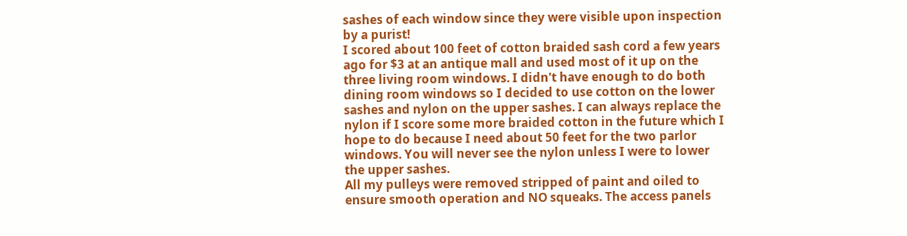sashes of each window since they were visible upon inspection by a purist!
I scored about 100 feet of cotton braided sash cord a few years ago for $3 at an antique mall and used most of it up on the three living room windows. I didn't have enough to do both dining room windows so I decided to use cotton on the lower sashes and nylon on the upper sashes. I can always replace the nylon if I score some more braided cotton in the future which I hope to do because I need about 50 feet for the two parlor windows. You will never see the nylon unless I were to lower the upper sashes.
All my pulleys were removed stripped of paint and oiled to ensure smooth operation and NO squeaks. The access panels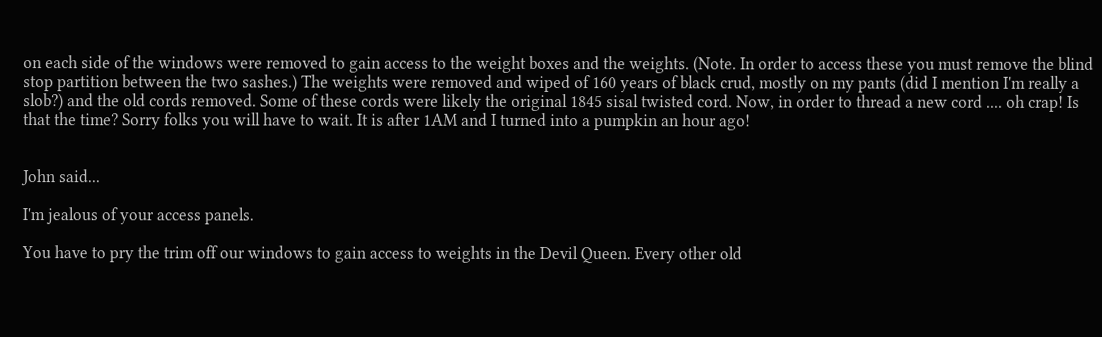on each side of the windows were removed to gain access to the weight boxes and the weights. (Note. In order to access these you must remove the blind stop partition between the two sashes.) The weights were removed and wiped of 160 years of black crud, mostly on my pants (did I mention I'm really a slob?) and the old cords removed. Some of these cords were likely the original 1845 sisal twisted cord. Now, in order to thread a new cord .... oh crap! Is that the time? Sorry folks you will have to wait. It is after 1AM and I turned into a pumpkin an hour ago!


John said...

I'm jealous of your access panels.

You have to pry the trim off our windows to gain access to weights in the Devil Queen. Every other old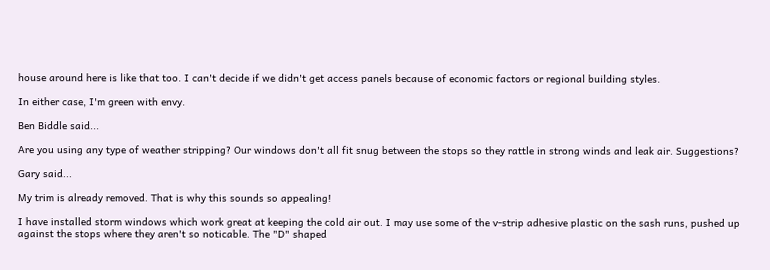house around here is like that too. I can't decide if we didn't get access panels because of economic factors or regional building styles.

In either case, I'm green with envy.

Ben Biddle said...

Are you using any type of weather stripping? Our windows don't all fit snug between the stops so they rattle in strong winds and leak air. Suggestions?

Gary said...

My trim is already removed. That is why this sounds so appealing!

I have installed storm windows which work great at keeping the cold air out. I may use some of the v-strip adhesive plastic on the sash runs, pushed up against the stops where they aren't so noticable. The "D" shaped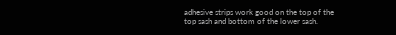adhesive strips work good on the top of the top sash and bottom of the lower sash.